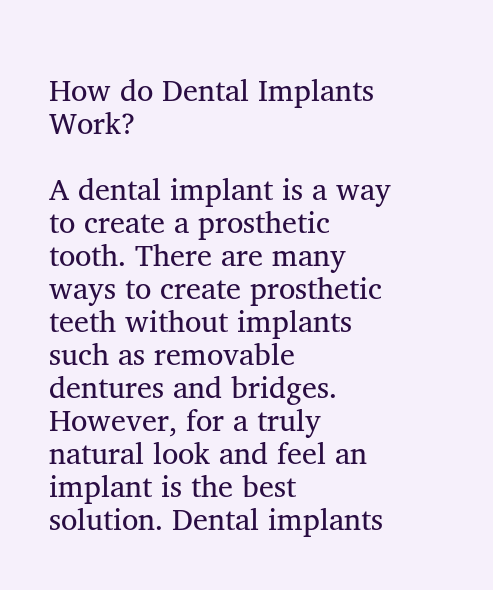How do Dental Implants Work?

A dental implant is a way to create a prosthetic tooth. There are many ways to create prosthetic teeth without implants such as removable dentures and bridges. However, for a truly natural look and feel an implant is the best solution. Dental implants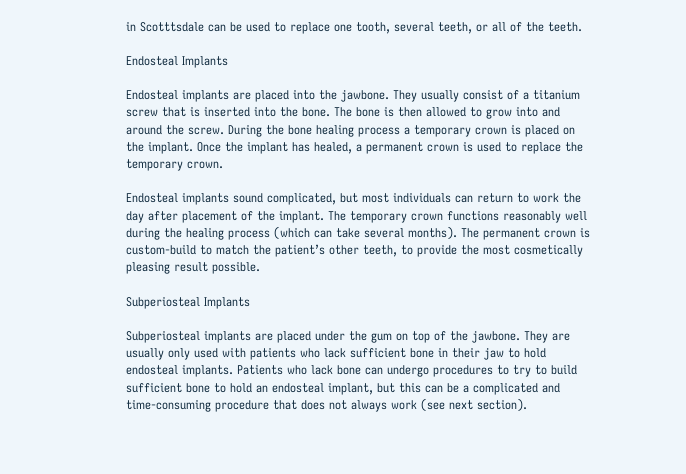in Scotttsdale can be used to replace one tooth, several teeth, or all of the teeth.

Endosteal Implants

Endosteal implants are placed into the jawbone. They usually consist of a titanium screw that is inserted into the bone. The bone is then allowed to grow into and around the screw. During the bone healing process a temporary crown is placed on the implant. Once the implant has healed, a permanent crown is used to replace the temporary crown.

Endosteal implants sound complicated, but most individuals can return to work the day after placement of the implant. The temporary crown functions reasonably well during the healing process (which can take several months). The permanent crown is custom-build to match the patient’s other teeth, to provide the most cosmetically pleasing result possible.

Subperiosteal Implants

Subperiosteal implants are placed under the gum on top of the jawbone. They are usually only used with patients who lack sufficient bone in their jaw to hold endosteal implants. Patients who lack bone can undergo procedures to try to build sufficient bone to hold an endosteal implant, but this can be a complicated and time-consuming procedure that does not always work (see next section).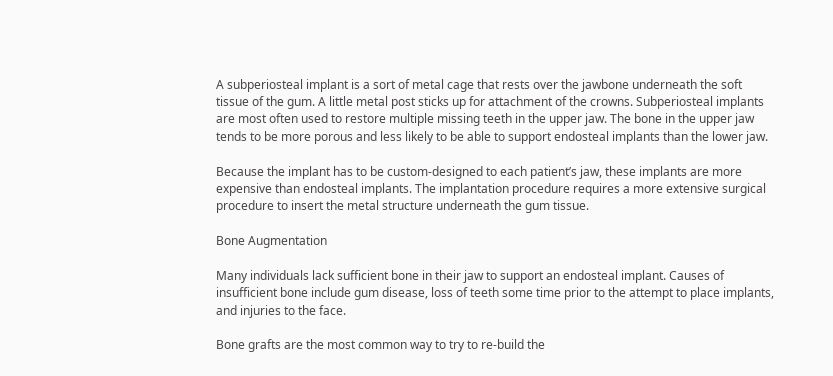A subperiosteal implant is a sort of metal cage that rests over the jawbone underneath the soft tissue of the gum. A little metal post sticks up for attachment of the crowns. Subperiosteal implants are most often used to restore multiple missing teeth in the upper jaw. The bone in the upper jaw tends to be more porous and less likely to be able to support endosteal implants than the lower jaw.

Because the implant has to be custom-designed to each patient’s jaw, these implants are more expensive than endosteal implants. The implantation procedure requires a more extensive surgical procedure to insert the metal structure underneath the gum tissue.

Bone Augmentation

Many individuals lack sufficient bone in their jaw to support an endosteal implant. Causes of insufficient bone include gum disease, loss of teeth some time prior to the attempt to place implants, and injuries to the face.

Bone grafts are the most common way to try to re-build the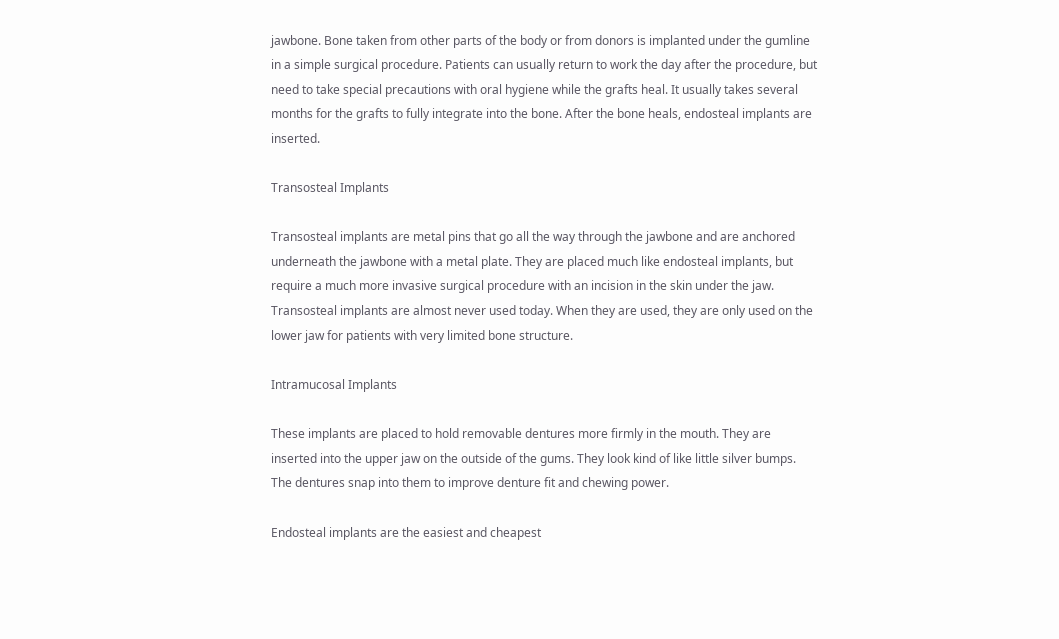jawbone. Bone taken from other parts of the body or from donors is implanted under the gumline in a simple surgical procedure. Patients can usually return to work the day after the procedure, but need to take special precautions with oral hygiene while the grafts heal. It usually takes several months for the grafts to fully integrate into the bone. After the bone heals, endosteal implants are inserted.

Transosteal Implants

Transosteal implants are metal pins that go all the way through the jawbone and are anchored underneath the jawbone with a metal plate. They are placed much like endosteal implants, but require a much more invasive surgical procedure with an incision in the skin under the jaw. Transosteal implants are almost never used today. When they are used, they are only used on the lower jaw for patients with very limited bone structure.

Intramucosal Implants

These implants are placed to hold removable dentures more firmly in the mouth. They are inserted into the upper jaw on the outside of the gums. They look kind of like little silver bumps. The dentures snap into them to improve denture fit and chewing power.

Endosteal implants are the easiest and cheapest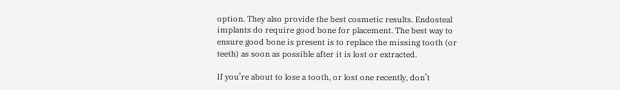option. They also provide the best cosmetic results. Endosteal implants do require good bone for placement. The best way to ensure good bone is present is to replace the missing tooth (or teeth) as soon as possible after it is lost or extracted.

If you’re about to lose a tooth, or lost one recently, don’t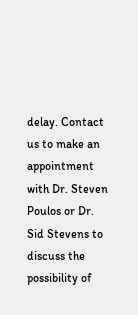delay. Contact us to make an appointment with Dr. Steven Poulos or Dr. Sid Stevens to discuss the possibility of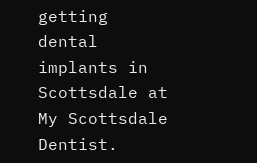getting dental implants in Scottsdale at My Scottsdale Dentist.